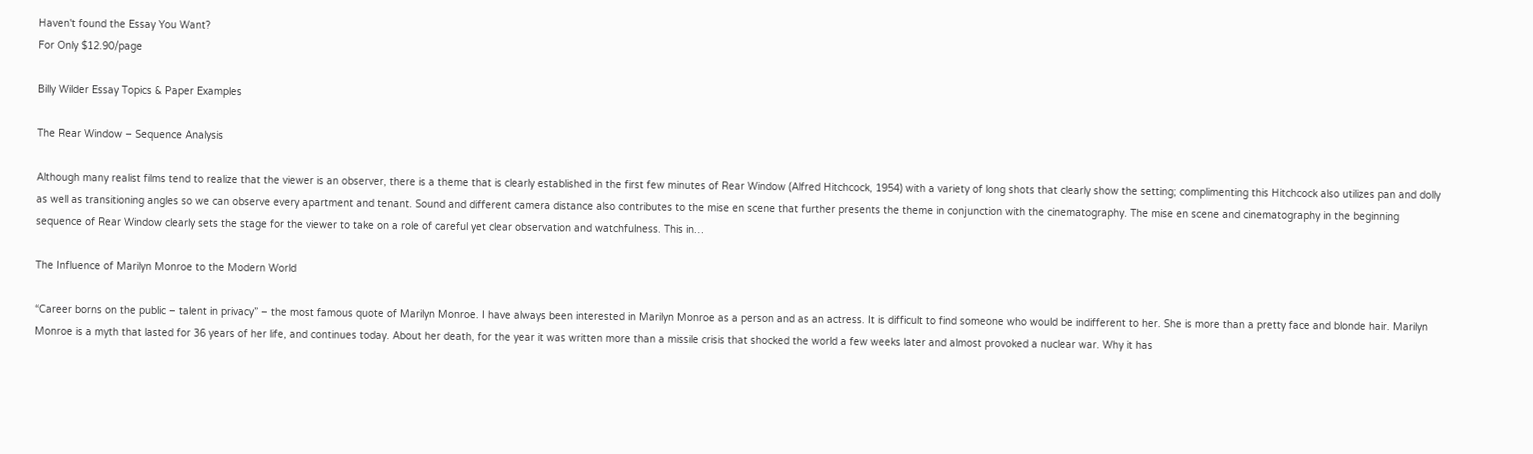Haven't found the Essay You Want?
For Only $12.90/page

Billy Wilder Essay Topics & Paper Examples

The Rear Window – Sequence Analysis

Although many realist films tend to realize that the viewer is an observer, there is a theme that is clearly established in the first few minutes of Rear Window (Alfred Hitchcock, 1954) with a variety of long shots that clearly show the setting; complimenting this Hitchcock also utilizes pan and dolly as well as transitioning angles so we can observe every apartment and tenant. Sound and different camera distance also contributes to the mise en scene that further presents the theme in conjunction with the cinematography. The mise en scene and cinematography in the beginning sequence of Rear Window clearly sets the stage for the viewer to take on a role of careful yet clear observation and watchfulness. This in…

The Influence of Marilyn Monroe to the Modern World

“Career borns on the public – talent in privacy” – the most famous quote of Marilyn Monroe. I have always been interested in Marilyn Monroe as a person and as an actress. It is difficult to find someone who would be indifferent to her. She is more than a pretty face and blonde hair. Marilyn Monroe is a myth that lasted for 36 years of her life, and continues today. About her death, for the year it was written more than a missile crisis that shocked the world a few weeks later and almost provoked a nuclear war. Why it has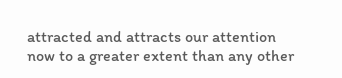attracted and attracts our attention now to a greater extent than any other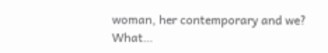woman, her contemporary and we? What…